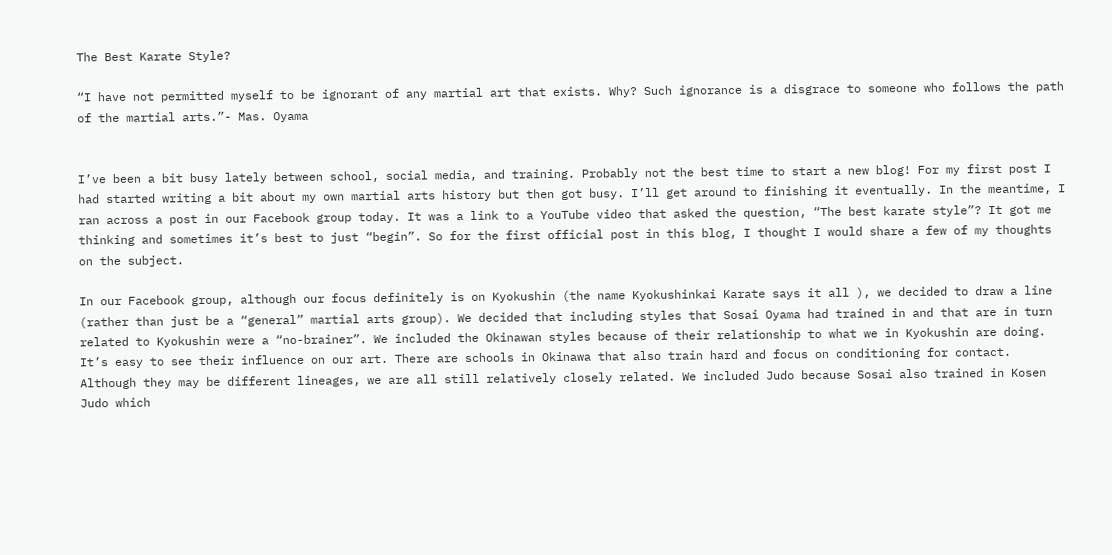The Best Karate Style?

“I have not permitted myself to be ignorant of any martial art that exists. Why? Such ignorance is a disgrace to someone who follows the path of the martial arts.”- Mas. Oyama


I’ve been a bit busy lately between school, social media, and training. Probably not the best time to start a new blog! For my first post I had started writing a bit about my own martial arts history but then got busy. I’ll get around to finishing it eventually. In the meantime, I ran across a post in our Facebook group today. It was a link to a YouTube video that asked the question, “The best karate style”? It got me thinking and sometimes it’s best to just “begin”. So for the first official post in this blog, I thought I would share a few of my thoughts on the subject.

In our Facebook group, although our focus definitely is on Kyokushin (the name Kyokushinkai Karate says it all ), we decided to draw a line (rather than just be a “general” martial arts group). We decided that including styles that Sosai Oyama had trained in and that are in turn related to Kyokushin were a “no-brainer”. We included the Okinawan styles because of their relationship to what we in Kyokushin are doing. It’s easy to see their influence on our art. There are schools in Okinawa that also train hard and focus on conditioning for contact. Although they may be different lineages, we are all still relatively closely related. We included Judo because Sosai also trained in Kosen Judo which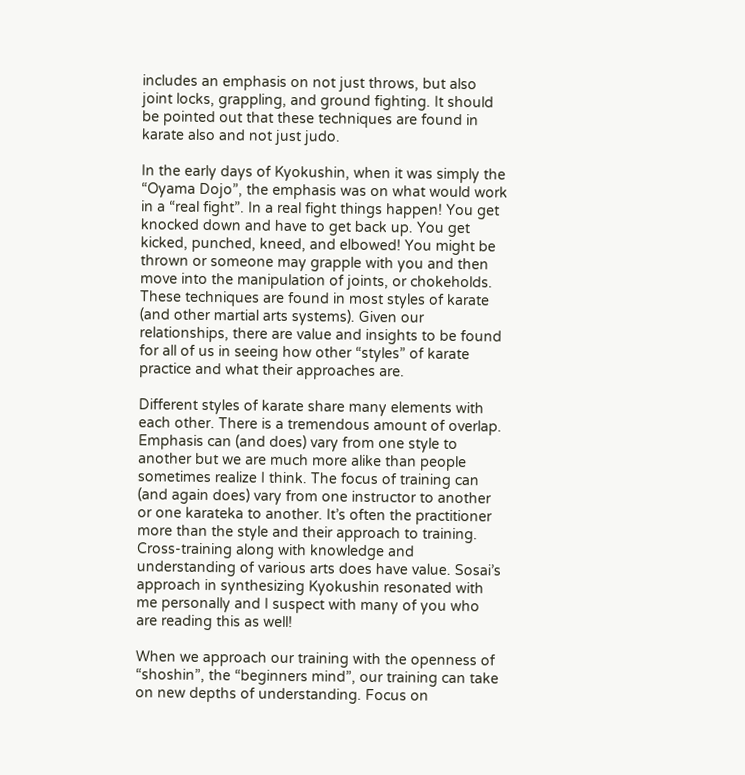includes an emphasis on not just throws, but also joint locks, grappling, and ground fighting. It should be pointed out that these techniques are found in karate also and not just judo.

In the early days of Kyokushin, when it was simply the “Oyama Dojo”, the emphasis was on what would work in a “real fight”. In a real fight things happen! You get knocked down and have to get back up. You get kicked, punched, kneed, and elbowed! You might be thrown or someone may grapple with you and then move into the manipulation of joints, or chokeholds. These techniques are found in most styles of karate (and other martial arts systems). Given our relationships, there are value and insights to be found for all of us in seeing how other “styles” of karate practice and what their approaches are.

Different styles of karate share many elements with each other. There is a tremendous amount of overlap. Emphasis can (and does) vary from one style to another but we are much more alike than people sometimes realize I think. The focus of training can (and again does) vary from one instructor to another or one karateka to another. It’s often the practitioner more than the style and their approach to training. Cross-training along with knowledge and understanding of various arts does have value. Sosai’s approach in synthesizing Kyokushin resonated with me personally and I suspect with many of you who are reading this as well!

When we approach our training with the openness of “shoshin”, the “beginners mind”, our training can take on new depths of understanding. Focus on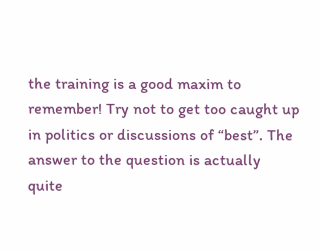the training is a good maxim to remember! Try not to get too caught up in politics or discussions of “best”. The answer to the question is actually quite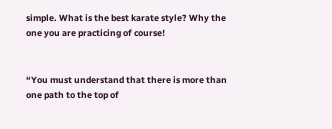simple. What is the best karate style? Why the one you are practicing of course!


“You must understand that there is more than one path to the top of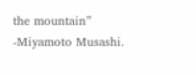the mountain” -Miyamoto Musashi.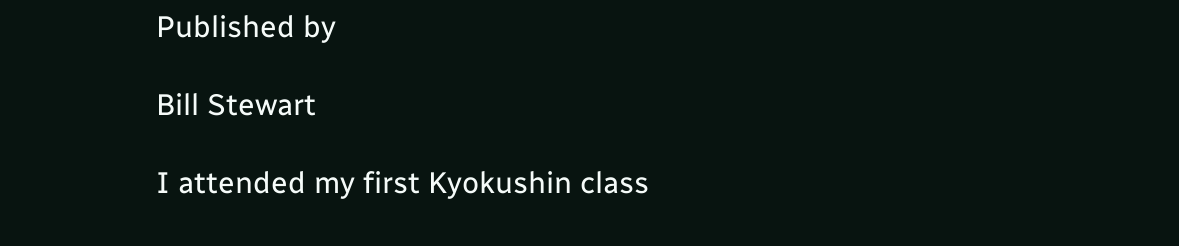Published by

Bill Stewart

I attended my first Kyokushin class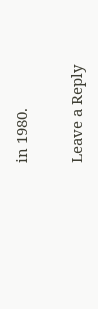in 1980.

Leave a Reply